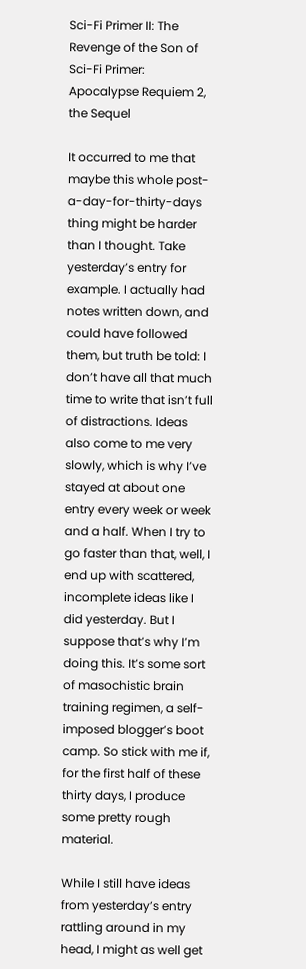Sci-Fi Primer II: The Revenge of the Son of Sci-Fi Primer: Apocalypse Requiem 2, the Sequel

It occurred to me that maybe this whole post-a-day-for-thirty-days thing might be harder than I thought. Take yesterday’s entry for example. I actually had notes written down, and could have followed them, but truth be told: I don’t have all that much time to write that isn’t full of distractions. Ideas also come to me very slowly, which is why I’ve stayed at about one entry every week or week and a half. When I try to go faster than that, well, I end up with scattered, incomplete ideas like I did yesterday. But I suppose that’s why I’m doing this. It’s some sort of masochistic brain training regimen, a self-imposed blogger’s boot camp. So stick with me if, for the first half of these thirty days, I produce some pretty rough material.

While I still have ideas from yesterday’s entry rattling around in my head, I might as well get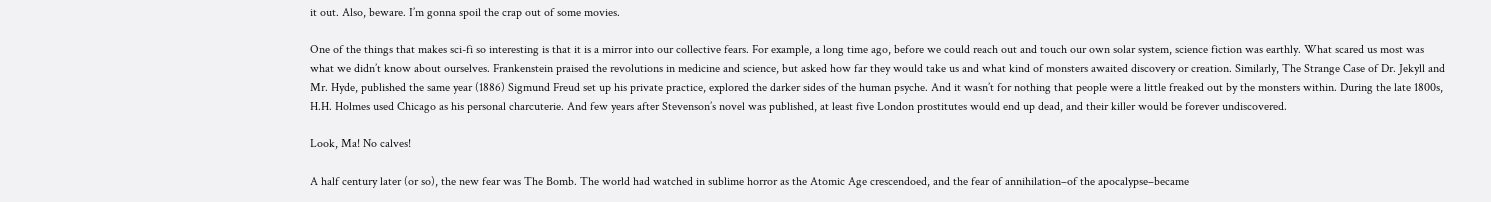it out. Also, beware. I’m gonna spoil the crap out of some movies.

One of the things that makes sci-fi so interesting is that it is a mirror into our collective fears. For example, a long time ago, before we could reach out and touch our own solar system, science fiction was earthly. What scared us most was what we didn’t know about ourselves. Frankenstein praised the revolutions in medicine and science, but asked how far they would take us and what kind of monsters awaited discovery or creation. Similarly, The Strange Case of Dr. Jekyll and Mr. Hyde, published the same year (1886) Sigmund Freud set up his private practice, explored the darker sides of the human psyche. And it wasn’t for nothing that people were a little freaked out by the monsters within. During the late 1800s, H.H. Holmes used Chicago as his personal charcuterie. And few years after Stevenson’s novel was published, at least five London prostitutes would end up dead, and their killer would be forever undiscovered.

Look, Ma! No calves!

A half century later (or so), the new fear was The Bomb. The world had watched in sublime horror as the Atomic Age crescendoed, and the fear of annihilation–of the apocalypse–became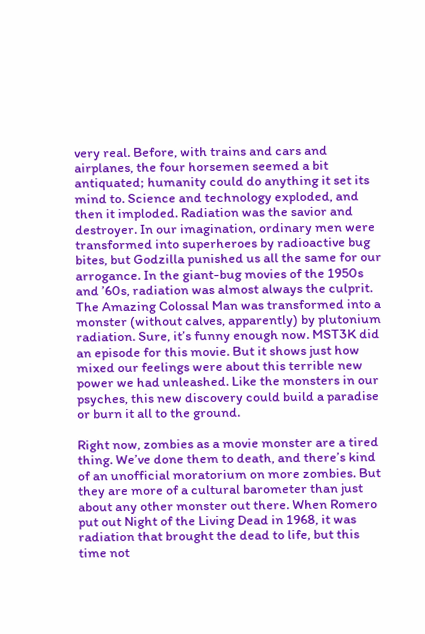very real. Before, with trains and cars and airplanes, the four horsemen seemed a bit antiquated; humanity could do anything it set its mind to. Science and technology exploded, and then it imploded. Radiation was the savior and destroyer. In our imagination, ordinary men were transformed into superheroes by radioactive bug bites, but Godzilla punished us all the same for our arrogance. In the giant-bug movies of the 1950s and ’60s, radiation was almost always the culprit. The Amazing Colossal Man was transformed into a monster (without calves, apparently) by plutonium radiation. Sure, it’s funny enough now. MST3K did an episode for this movie. But it shows just how mixed our feelings were about this terrible new power we had unleashed. Like the monsters in our psyches, this new discovery could build a paradise or burn it all to the ground.

Right now, zombies as a movie monster are a tired thing. We’ve done them to death, and there’s kind of an unofficial moratorium on more zombies. But they are more of a cultural barometer than just about any other monster out there. When Romero put out Night of the Living Dead in 1968, it was radiation that brought the dead to life, but this time not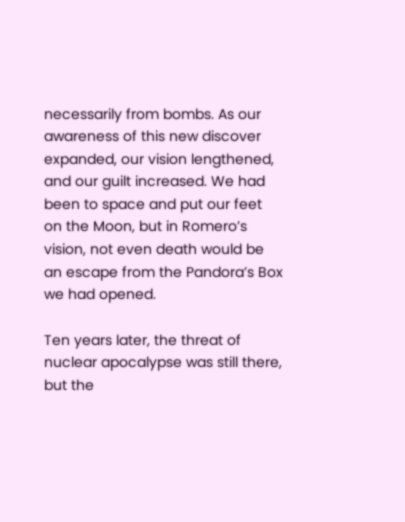necessarily from bombs. As our awareness of this new discover expanded, our vision lengthened, and our guilt increased. We had been to space and put our feet on the Moon, but in Romero’s vision, not even death would be an escape from the Pandora’s Box we had opened.

Ten years later, the threat of nuclear apocalypse was still there, but the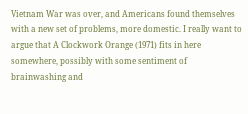Vietnam War was over, and Americans found themselves with a new set of problems, more domestic. I really want to argue that A Clockwork Orange (1971) fits in here somewhere, possibly with some sentiment of brainwashing and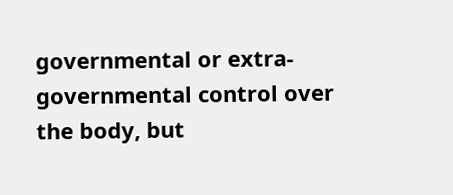governmental or extra-governmental control over the body, but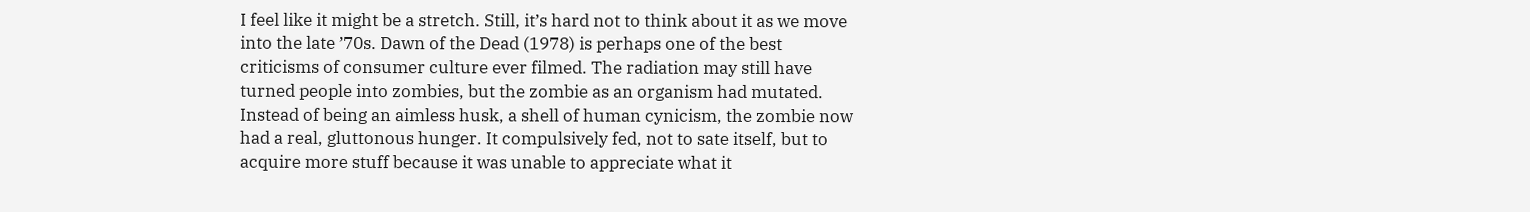I feel like it might be a stretch. Still, it’s hard not to think about it as we move into the late ’70s. Dawn of the Dead (1978) is perhaps one of the best criticisms of consumer culture ever filmed. The radiation may still have turned people into zombies, but the zombie as an organism had mutated. Instead of being an aimless husk, a shell of human cynicism, the zombie now had a real, gluttonous hunger. It compulsively fed, not to sate itself, but to acquire more stuff because it was unable to appreciate what it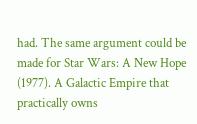had. The same argument could be made for Star Wars: A New Hope (1977). A Galactic Empire that practically owns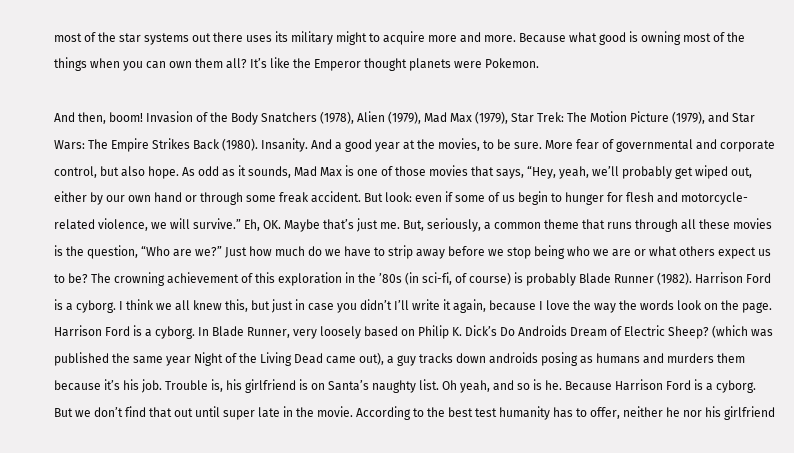most of the star systems out there uses its military might to acquire more and more. Because what good is owning most of the things when you can own them all? It’s like the Emperor thought planets were Pokemon.

And then, boom! Invasion of the Body Snatchers (1978), Alien (1979), Mad Max (1979), Star Trek: The Motion Picture (1979), and Star Wars: The Empire Strikes Back (1980). Insanity. And a good year at the movies, to be sure. More fear of governmental and corporate control, but also hope. As odd as it sounds, Mad Max is one of those movies that says, “Hey, yeah, we’ll probably get wiped out, either by our own hand or through some freak accident. But look: even if some of us begin to hunger for flesh and motorcycle-related violence, we will survive.” Eh, OK. Maybe that’s just me. But, seriously, a common theme that runs through all these movies is the question, “Who are we?” Just how much do we have to strip away before we stop being who we are or what others expect us to be? The crowning achievement of this exploration in the ’80s (in sci-fi, of course) is probably Blade Runner (1982). Harrison Ford is a cyborg. I think we all knew this, but just in case you didn’t I’ll write it again, because I love the way the words look on the page. Harrison Ford is a cyborg. In Blade Runner, very loosely based on Philip K. Dick’s Do Androids Dream of Electric Sheep? (which was published the same year Night of the Living Dead came out), a guy tracks down androids posing as humans and murders them because it’s his job. Trouble is, his girlfriend is on Santa’s naughty list. Oh yeah, and so is he. Because Harrison Ford is a cyborg. But we don’t find that out until super late in the movie. According to the best test humanity has to offer, neither he nor his girlfriend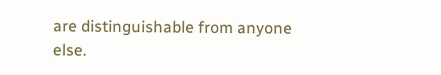are distinguishable from anyone else.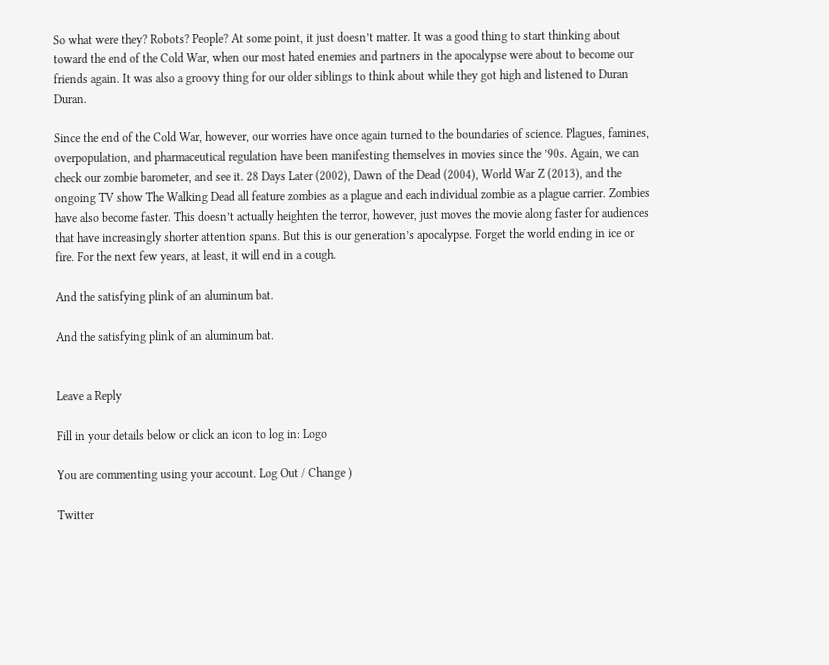So what were they? Robots? People? At some point, it just doesn’t matter. It was a good thing to start thinking about toward the end of the Cold War, when our most hated enemies and partners in the apocalypse were about to become our friends again. It was also a groovy thing for our older siblings to think about while they got high and listened to Duran Duran.

Since the end of the Cold War, however, our worries have once again turned to the boundaries of science. Plagues, famines, overpopulation, and pharmaceutical regulation have been manifesting themselves in movies since the ’90s. Again, we can check our zombie barometer, and see it. 28 Days Later (2002), Dawn of the Dead (2004), World War Z (2013), and the ongoing TV show The Walking Dead all feature zombies as a plague and each individual zombie as a plague carrier. Zombies have also become faster. This doesn’t actually heighten the terror, however, just moves the movie along faster for audiences that have increasingly shorter attention spans. But this is our generation’s apocalypse. Forget the world ending in ice or fire. For the next few years, at least, it will end in a cough.

And the satisfying plink of an aluminum bat.

And the satisfying plink of an aluminum bat.


Leave a Reply

Fill in your details below or click an icon to log in: Logo

You are commenting using your account. Log Out / Change )

Twitter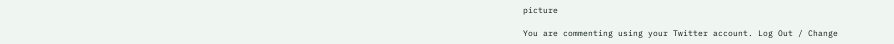picture

You are commenting using your Twitter account. Log Out / Change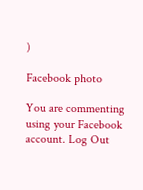)

Facebook photo

You are commenting using your Facebook account. Log Out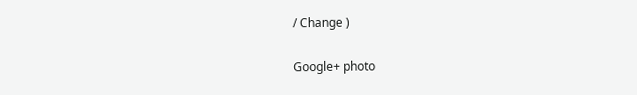/ Change )

Google+ photo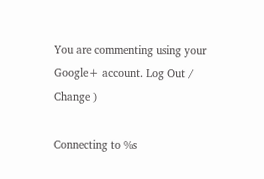You are commenting using your Google+ account. Log Out / Change )

Connecting to %s